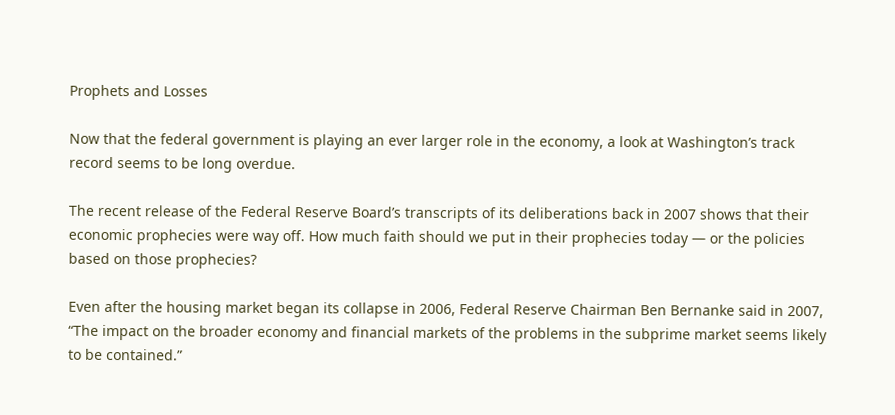Prophets and Losses

Now that the federal government is playing an ever larger role in the economy, a look at Washington’s track record seems to be long overdue.

The recent release of the Federal Reserve Board’s transcripts of its deliberations back in 2007 shows that their economic prophecies were way off. How much faith should we put in their prophecies today — or the policies based on those prophecies?

Even after the housing market began its collapse in 2006, Federal Reserve Chairman Ben Bernanke said in 2007, “The impact on the broader economy and financial markets of the problems in the subprime market seems likely to be contained.”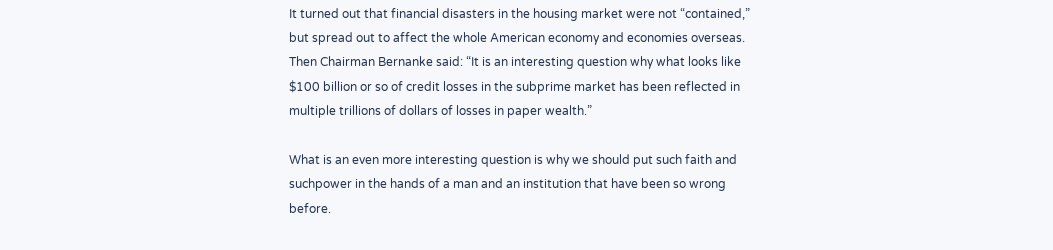It turned out that financial disasters in the housing market were not “contained,” but spread out to affect the whole American economy and economies overseas. Then Chairman Bernanke said: “It is an interesting question why what looks like $100 billion or so of credit losses in the subprime market has been reflected in multiple trillions of dollars of losses in paper wealth.”

What is an even more interesting question is why we should put such faith and suchpower in the hands of a man and an institution that have been so wrong before.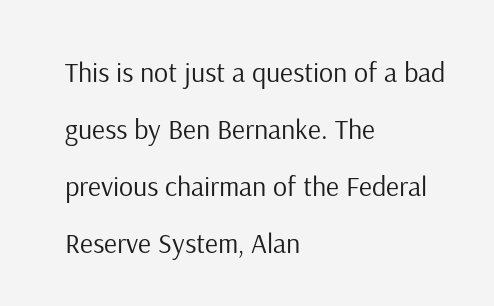This is not just a question of a bad guess by Ben Bernanke. The previous chairman of the Federal Reserve System, Alan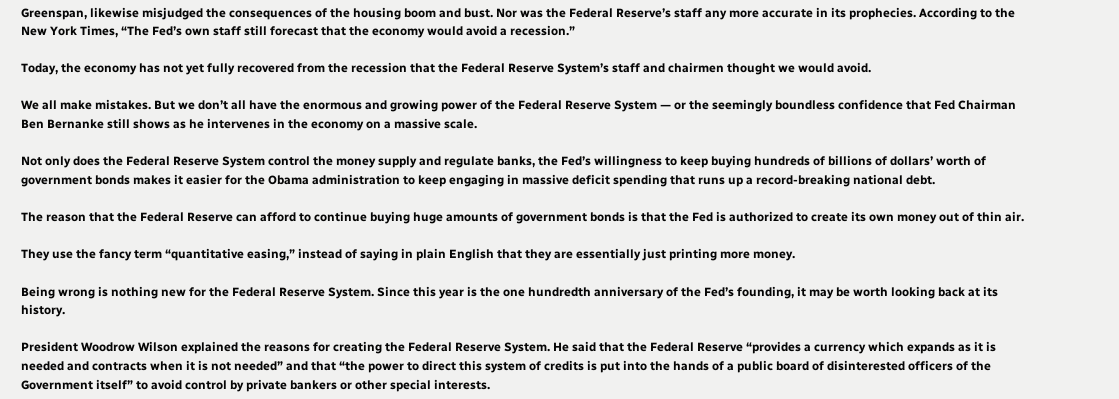Greenspan, likewise misjudged the consequences of the housing boom and bust. Nor was the Federal Reserve’s staff any more accurate in its prophecies. According to the New York Times, “The Fed’s own staff still forecast that the economy would avoid a recession.”

Today, the economy has not yet fully recovered from the recession that the Federal Reserve System’s staff and chairmen thought we would avoid.

We all make mistakes. But we don’t all have the enormous and growing power of the Federal Reserve System — or the seemingly boundless confidence that Fed Chairman Ben Bernanke still shows as he intervenes in the economy on a massive scale.

Not only does the Federal Reserve System control the money supply and regulate banks, the Fed’s willingness to keep buying hundreds of billions of dollars’ worth of government bonds makes it easier for the Obama administration to keep engaging in massive deficit spending that runs up a record-breaking national debt.

The reason that the Federal Reserve can afford to continue buying huge amounts of government bonds is that the Fed is authorized to create its own money out of thin air.

They use the fancy term “quantitative easing,” instead of saying in plain English that they are essentially just printing more money.

Being wrong is nothing new for the Federal Reserve System. Since this year is the one hundredth anniversary of the Fed’s founding, it may be worth looking back at its history.

President Woodrow Wilson explained the reasons for creating the Federal Reserve System. He said that the Federal Reserve “provides a currency which expands as it is needed and contracts when it is not needed” and that “the power to direct this system of credits is put into the hands of a public board of disinterested officers of the Government itself” to avoid control by private bankers or other special interests.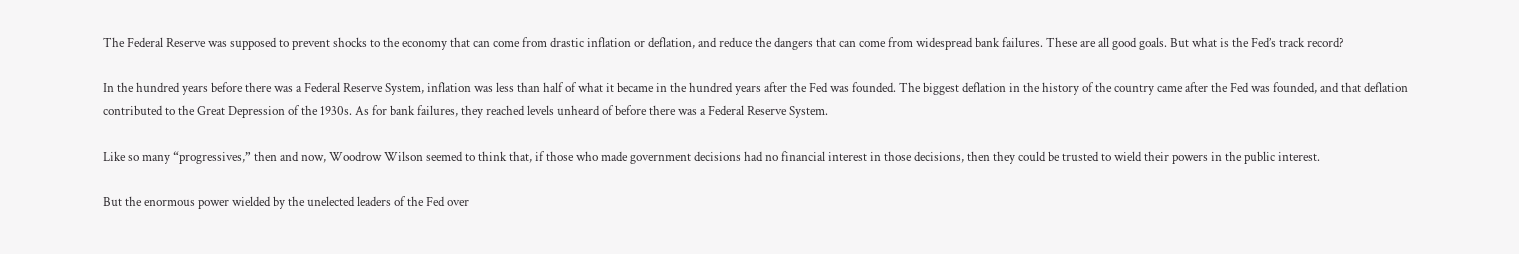The Federal Reserve was supposed to prevent shocks to the economy that can come from drastic inflation or deflation, and reduce the dangers that can come from widespread bank failures. These are all good goals. But what is the Fed’s track record?

In the hundred years before there was a Federal Reserve System, inflation was less than half of what it became in the hundred years after the Fed was founded. The biggest deflation in the history of the country came after the Fed was founded, and that deflation contributed to the Great Depression of the 1930s. As for bank failures, they reached levels unheard of before there was a Federal Reserve System.

Like so many “progressives,” then and now, Woodrow Wilson seemed to think that, if those who made government decisions had no financial interest in those decisions, then they could be trusted to wield their powers in the public interest.

But the enormous power wielded by the unelected leaders of the Fed over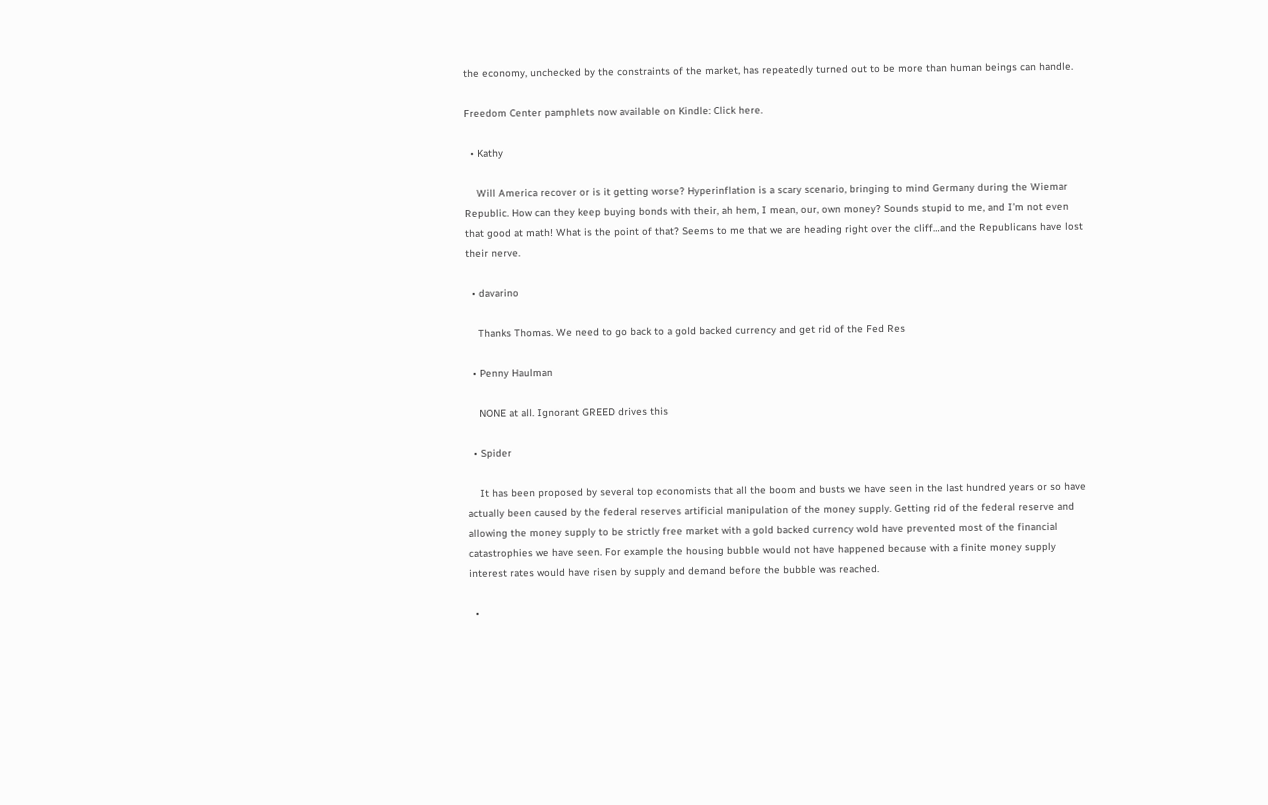the economy, unchecked by the constraints of the market, has repeatedly turned out to be more than human beings can handle.

Freedom Center pamphlets now available on Kindle: Click here.

  • Kathy

    Will America recover or is it getting worse? Hyperinflation is a scary scenario, bringing to mind Germany during the Wiemar Republic. How can they keep buying bonds with their, ah hem, I mean, our, own money? Sounds stupid to me, and I’m not even that good at math! What is the point of that? Seems to me that we are heading right over the cliff…and the Republicans have lost their nerve.

  • davarino

    Thanks Thomas. We need to go back to a gold backed currency and get rid of the Fed Res

  • Penny Haulman

    NONE at all. Ignorant GREED drives this

  • Spider

    It has been proposed by several top economists that all the boom and busts we have seen in the last hundred years or so have actually been caused by the federal reserves artificial manipulation of the money supply. Getting rid of the federal reserve and allowing the money supply to be strictly free market with a gold backed currency wold have prevented most of the financial catastrophies we have seen. For example the housing bubble would not have happened because with a finite money supply interest rates would have risen by supply and demand before the bubble was reached.

  •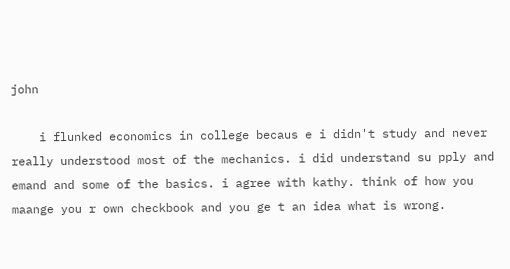john

    i flunked economics in college becaus e i didn't study and never really understood most of the mechanics. i did understand su pply and emand and some of the basics. i agree with kathy. think of how you maange you r own checkbook and you ge t an idea what is wrong.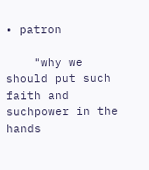• patron

    "why we should put such faith and suchpower in the hands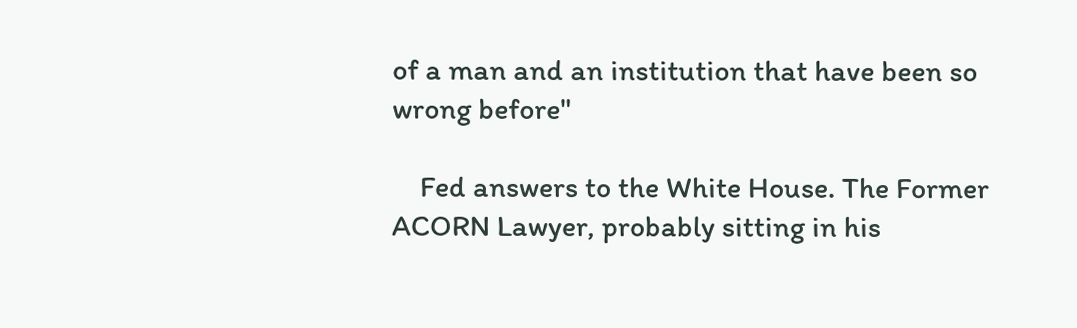of a man and an institution that have been so wrong before"

    Fed answers to the White House. The Former ACORN Lawyer, probably sitting in his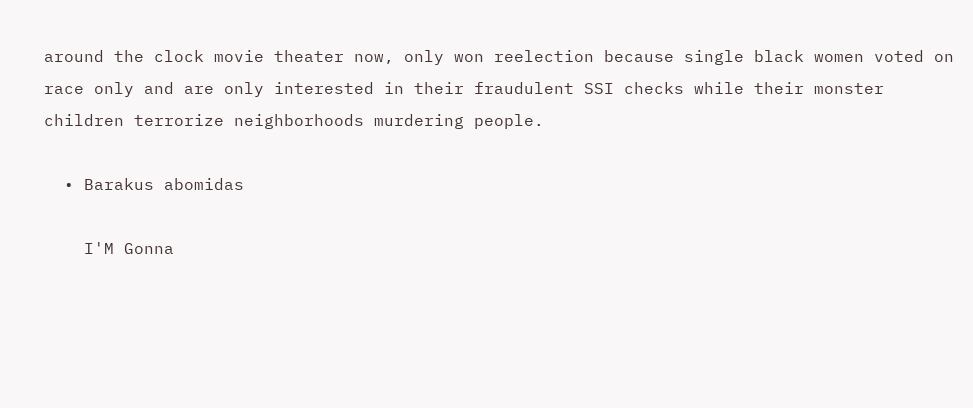around the clock movie theater now, only won reelection because single black women voted on race only and are only interested in their fraudulent SSI checks while their monster children terrorize neighborhoods murdering people.

  • Barakus abomidas

    I'M Gonna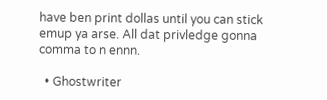have ben print dollas until you can stick emup ya arse. All dat privledge gonna comma to n ennn.

  • Ghostwriter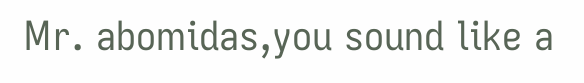Mr. abomidas,you sound like a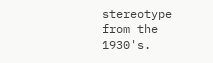stereotype from the 1930's.